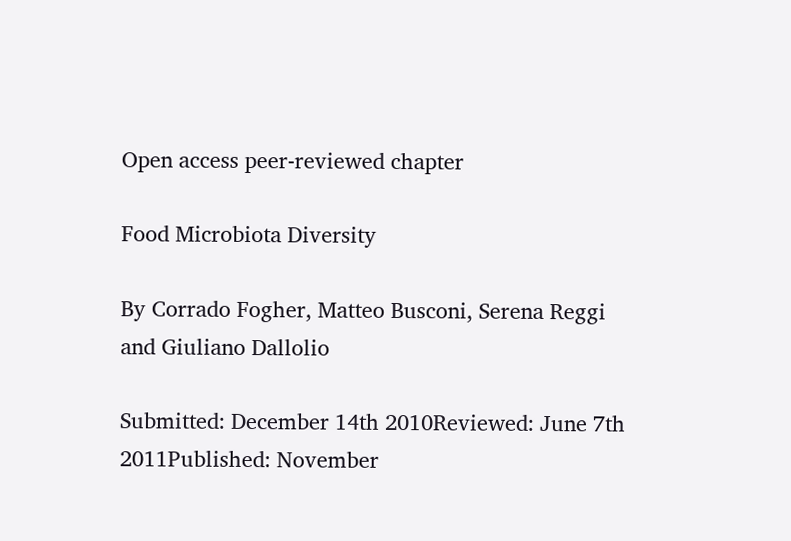Open access peer-reviewed chapter

Food Microbiota Diversity

By Corrado Fogher, Matteo Busconi, Serena Reggi and Giuliano Dallolio

Submitted: December 14th 2010Reviewed: June 7th 2011Published: November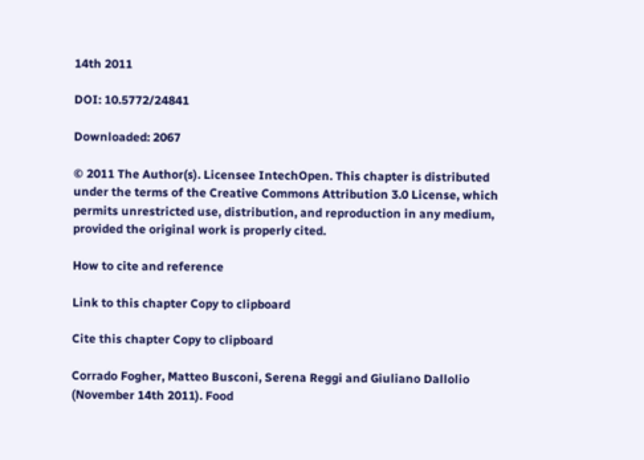14th 2011

DOI: 10.5772/24841

Downloaded: 2067

© 2011 The Author(s). Licensee IntechOpen. This chapter is distributed under the terms of the Creative Commons Attribution 3.0 License, which permits unrestricted use, distribution, and reproduction in any medium, provided the original work is properly cited.

How to cite and reference

Link to this chapter Copy to clipboard

Cite this chapter Copy to clipboard

Corrado Fogher, Matteo Busconi, Serena Reggi and Giuliano Dallolio (November 14th 2011). Food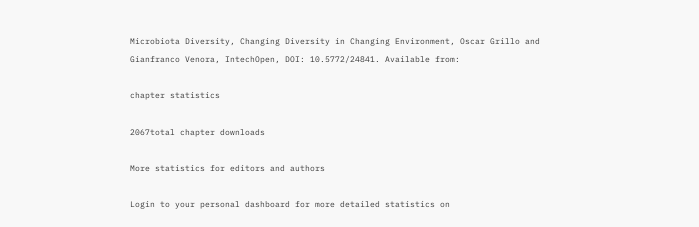Microbiota Diversity, Changing Diversity in Changing Environment, Oscar Grillo and Gianfranco Venora, IntechOpen, DOI: 10.5772/24841. Available from:

chapter statistics

2067total chapter downloads

More statistics for editors and authors

Login to your personal dashboard for more detailed statistics on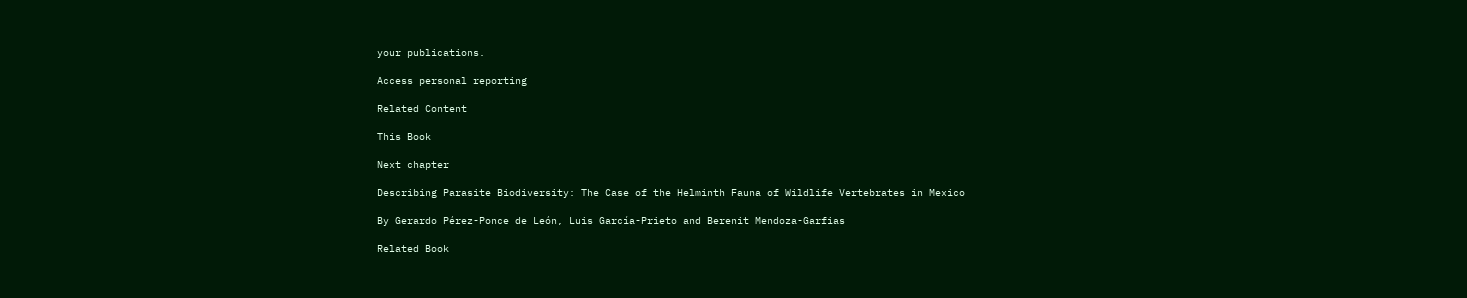your publications.

Access personal reporting

Related Content

This Book

Next chapter

Describing Parasite Biodiversity: The Case of the Helminth Fauna of Wildlife Vertebrates in Mexico

By Gerardo Pérez-Ponce de León, Luis García-Prieto and Berenit Mendoza-Garfias

Related Book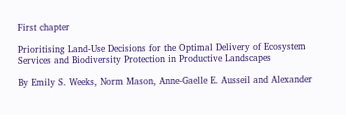First chapter

Prioritising Land-Use Decisions for the Optimal Delivery of Ecosystem Services and Biodiversity Protection in Productive Landscapes

By Emily S. Weeks, Norm Mason, Anne-Gaelle E. Ausseil and Alexander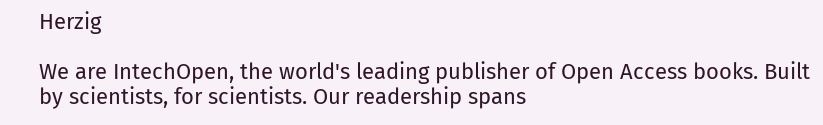Herzig

We are IntechOpen, the world's leading publisher of Open Access books. Built by scientists, for scientists. Our readership spans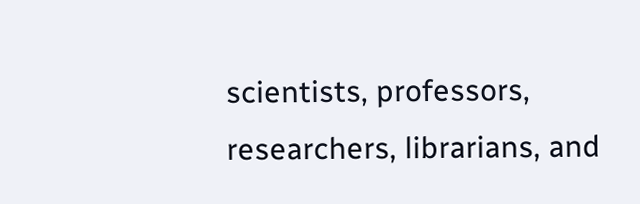scientists, professors, researchers, librarians, and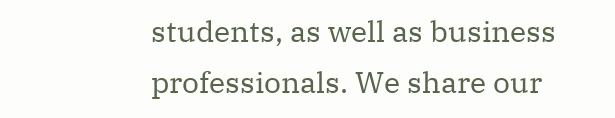students, as well as business professionals. We share our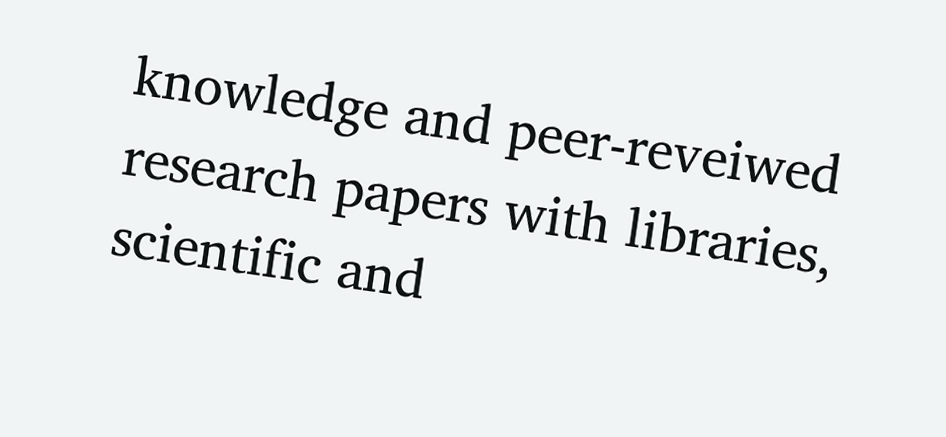knowledge and peer-reveiwed research papers with libraries, scientific and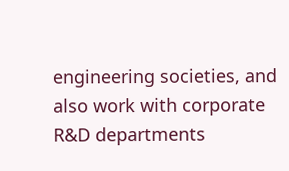engineering societies, and also work with corporate R&D departments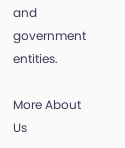and government entities.

More About Us